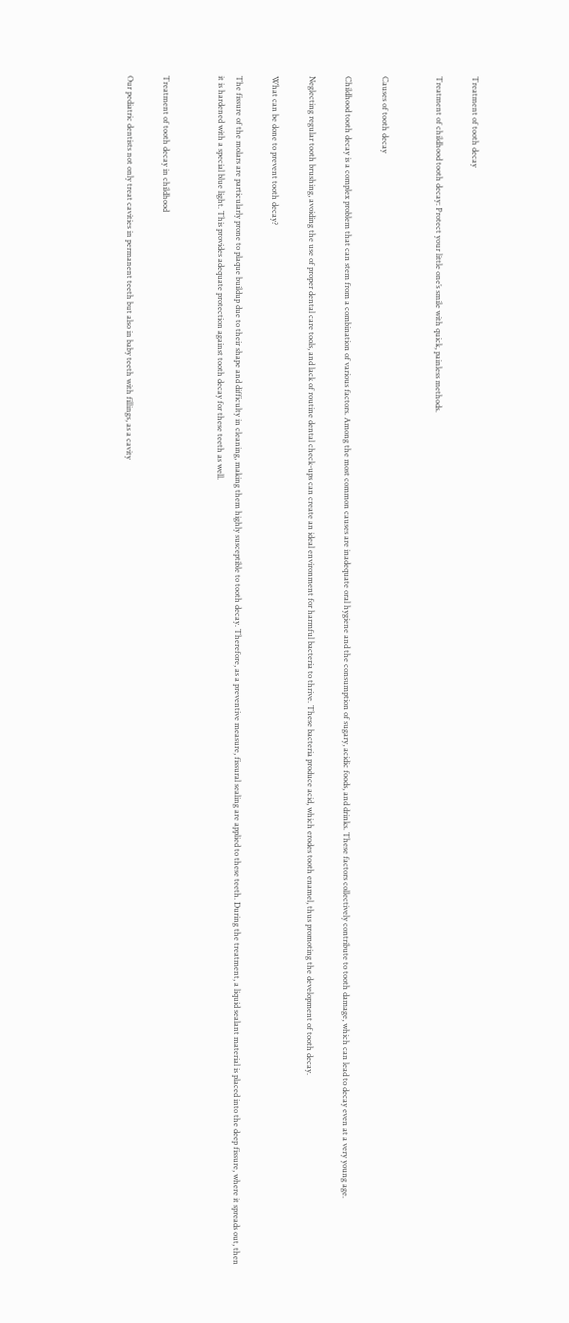Treatment of tooth decay

Treatment of childhood tooth decay: Protect your little one’s smile with quick, painless methods.


Causes of tooth decay

Childhood tooth decay is a complex problem that can stem from a combination of various factors. Among the most common causes are inadequate oral hygiene and the consumption of sugary, acidic foods, and drinks. These factors collectively contribute to tooth damage, which can lead to decay even at a very young age.

Neglecting regular tooth brushing, avoiding the use of proper dental care tools, and lack of routine dental check-ups can create an ideal environment for harmful bacteria to thrive. These bacteria produce acid, which erodes tooth enamel, thus promoting the development of tooth decay.

What can be done to prevent tooth decay?

The fissure of the molars are particularly prone to plaque buildup due to their shape and difficulty in cleaning, making them highly susceptible to tooth decay. Therefore, as a preventive measure, fissural sealing are applied to these teeth. During the treatment, a liquid sealant material is placed into the deep fissure, where it spreads out, then it is hardened with a special blue light. This provides adequate protection against tooth decay for these teeth as well.


Treatment of tooth decay in childhood

Our pediatric dentists not only treat cavities in permanent teeth but also in baby teeth with fillings, as a cavity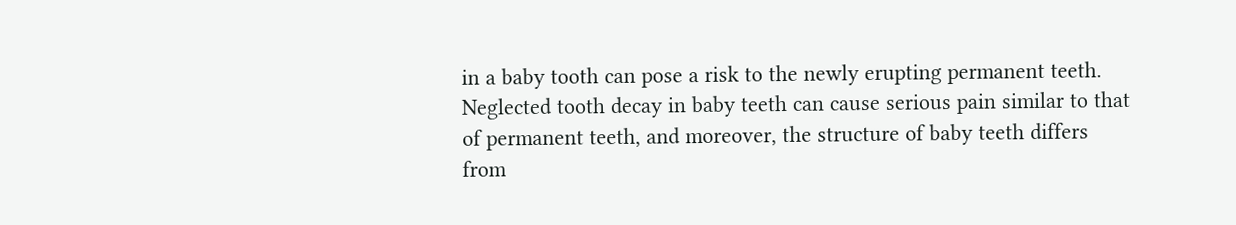in a baby tooth can pose a risk to the newly erupting permanent teeth. Neglected tooth decay in baby teeth can cause serious pain similar to that of permanent teeth, and moreover, the structure of baby teeth differs from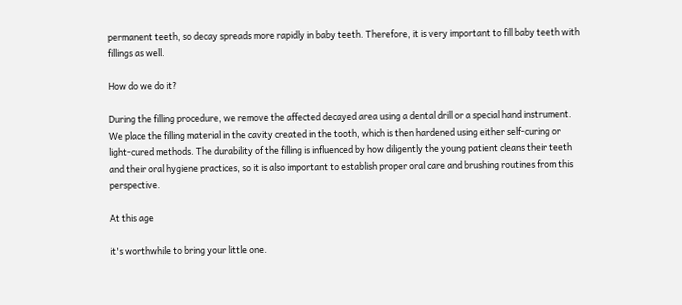permanent teeth, so decay spreads more rapidly in baby teeth. Therefore, it is very important to fill baby teeth with fillings as well.

How do we do it?

During the filling procedure, we remove the affected decayed area using a dental drill or a special hand instrument. We place the filling material in the cavity created in the tooth, which is then hardened using either self-curing or light-cured methods. The durability of the filling is influenced by how diligently the young patient cleans their teeth and their oral hygiene practices, so it is also important to establish proper oral care and brushing routines from this perspective.

At this age

it's worthwhile to bring your little one.